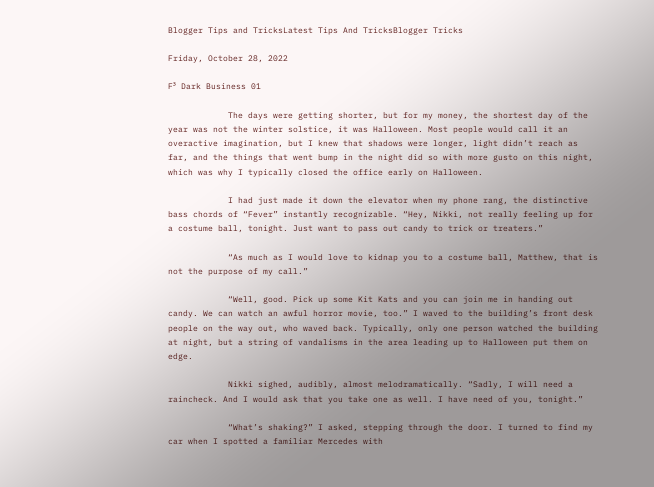Blogger Tips and TricksLatest Tips And TricksBlogger Tricks

Friday, October 28, 2022

F³ Dark Business 01

            The days were getting shorter, but for my money, the shortest day of the year was not the winter solstice, it was Halloween. Most people would call it an overactive imagination, but I knew that shadows were longer, light didn’t reach as far, and the things that went bump in the night did so with more gusto on this night, which was why I typically closed the office early on Halloween.

            I had just made it down the elevator when my phone rang, the distinctive bass chords of “Fever” instantly recognizable. “Hey, Nikki, not really feeling up for a costume ball, tonight. Just want to pass out candy to trick or treaters.”

            “As much as I would love to kidnap you to a costume ball, Matthew, that is not the purpose of my call.”

            “Well, good. Pick up some Kit Kats and you can join me in handing out candy. We can watch an awful horror movie, too.” I waved to the building’s front desk people on the way out, who waved back. Typically, only one person watched the building at night, but a string of vandalisms in the area leading up to Halloween put them on edge.

            Nikki sighed, audibly, almost melodramatically. “Sadly, I will need a raincheck. And I would ask that you take one as well. I have need of you, tonight.”

            “What’s shaking?” I asked, stepping through the door. I turned to find my car when I spotted a familiar Mercedes with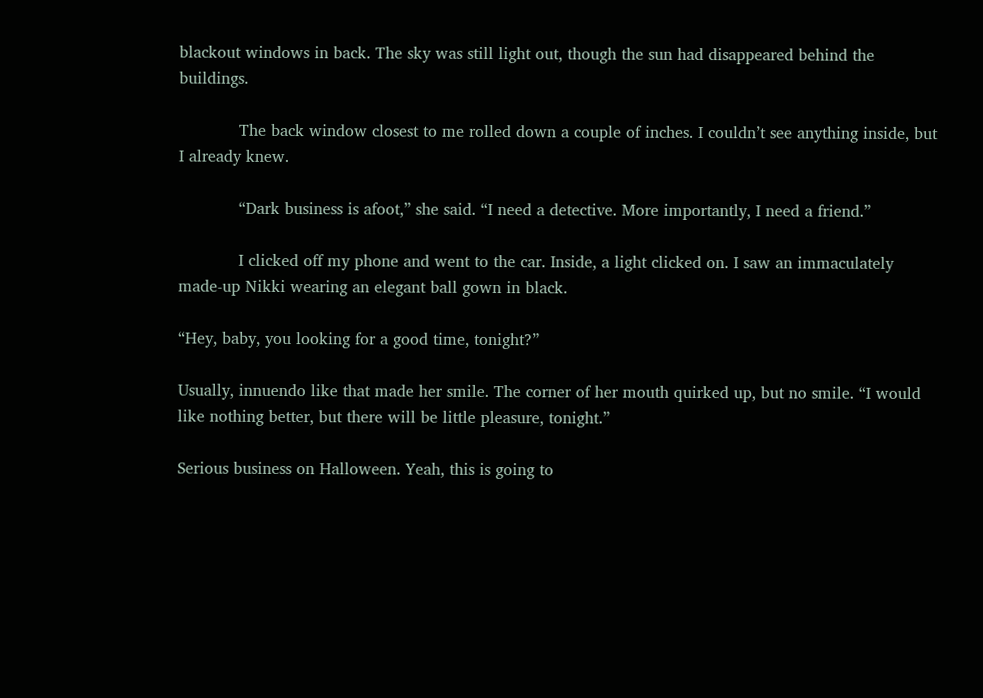blackout windows in back. The sky was still light out, though the sun had disappeared behind the buildings.

            The back window closest to me rolled down a couple of inches. I couldn’t see anything inside, but I already knew.

            “Dark business is afoot,” she said. “I need a detective. More importantly, I need a friend.”

            I clicked off my phone and went to the car. Inside, a light clicked on. I saw an immaculately made-up Nikki wearing an elegant ball gown in black.

“Hey, baby, you looking for a good time, tonight?”

Usually, innuendo like that made her smile. The corner of her mouth quirked up, but no smile. “I would like nothing better, but there will be little pleasure, tonight.”

Serious business on Halloween. Yeah, this is going to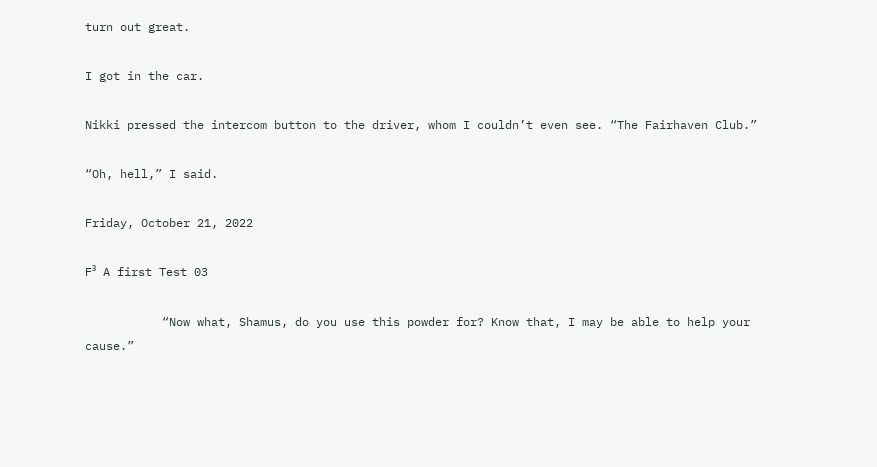turn out great.

I got in the car.

Nikki pressed the intercom button to the driver, whom I couldn’t even see. “The Fairhaven Club.”

“Oh, hell,” I said.

Friday, October 21, 2022

F³ A first Test 03

           “Now what, Shamus, do you use this powder for? Know that, I may be able to help your cause.”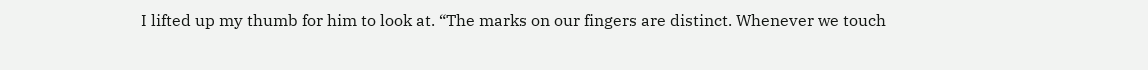I lifted up my thumb for him to look at. “The marks on our fingers are distinct. Whenever we touch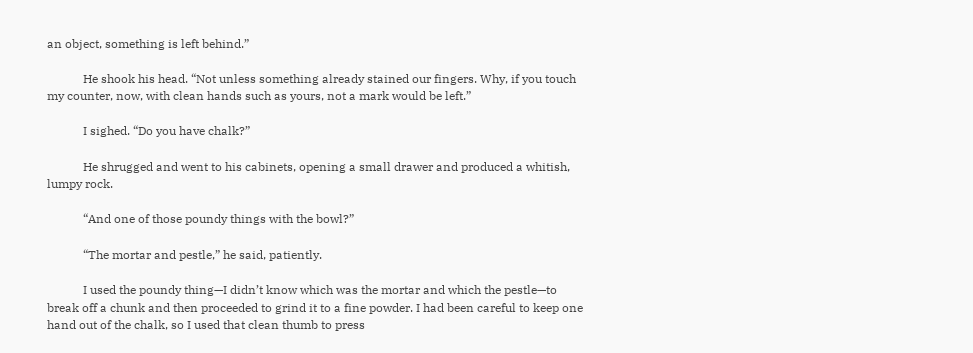an object, something is left behind.”

            He shook his head. “Not unless something already stained our fingers. Why, if you touch my counter, now, with clean hands such as yours, not a mark would be left.”

            I sighed. “Do you have chalk?”

            He shrugged and went to his cabinets, opening a small drawer and produced a whitish, lumpy rock.

            “And one of those poundy things with the bowl?”

            “The mortar and pestle,” he said, patiently.

            I used the poundy thing—I didn’t know which was the mortar and which the pestle—to break off a chunk and then proceeded to grind it to a fine powder. I had been careful to keep one hand out of the chalk, so I used that clean thumb to press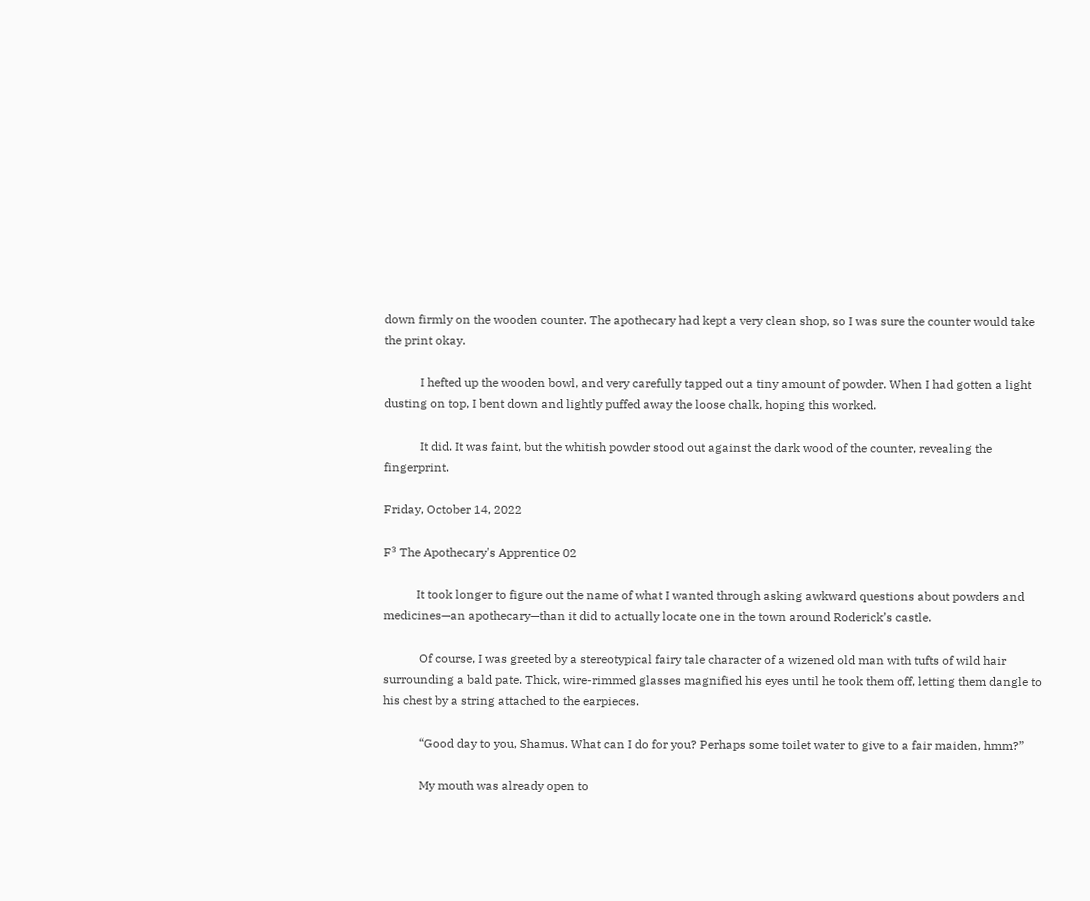down firmly on the wooden counter. The apothecary had kept a very clean shop, so I was sure the counter would take the print okay.

            I hefted up the wooden bowl, and very carefully tapped out a tiny amount of powder. When I had gotten a light dusting on top, I bent down and lightly puffed away the loose chalk, hoping this worked.

            It did. It was faint, but the whitish powder stood out against the dark wood of the counter, revealing the fingerprint.

Friday, October 14, 2022

F³ The Apothecary's Apprentice 02

           It took longer to figure out the name of what I wanted through asking awkward questions about powders and medicines—an apothecary—than it did to actually locate one in the town around Roderick’s castle.

            Of course, I was greeted by a stereotypical fairy tale character of a wizened old man with tufts of wild hair surrounding a bald pate. Thick, wire-rimmed glasses magnified his eyes until he took them off, letting them dangle to his chest by a string attached to the earpieces.

            “Good day to you, Shamus. What can I do for you? Perhaps some toilet water to give to a fair maiden, hmm?”

            My mouth was already open to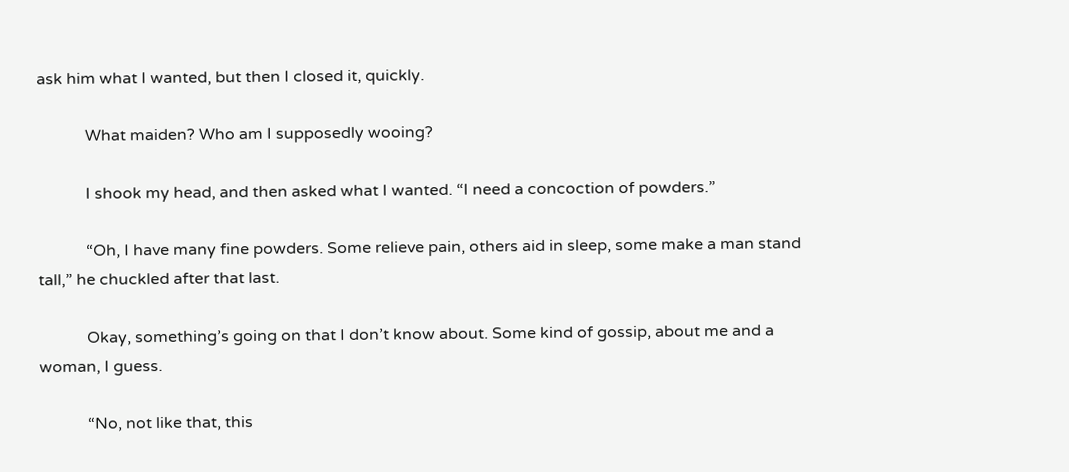ask him what I wanted, but then I closed it, quickly.

            What maiden? Who am I supposedly wooing?

            I shook my head, and then asked what I wanted. “I need a concoction of powders.”

            “Oh, I have many fine powders. Some relieve pain, others aid in sleep, some make a man stand tall,” he chuckled after that last.

            Okay, something’s going on that I don’t know about. Some kind of gossip, about me and a woman, I guess.

            “No, not like that, this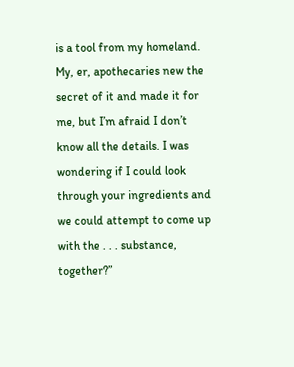is a tool from my homeland. My, er, apothecaries new the secret of it and made it for me, but I’m afraid I don’t know all the details. I was wondering if I could look through your ingredients and we could attempt to come up with the . . . substance, together?”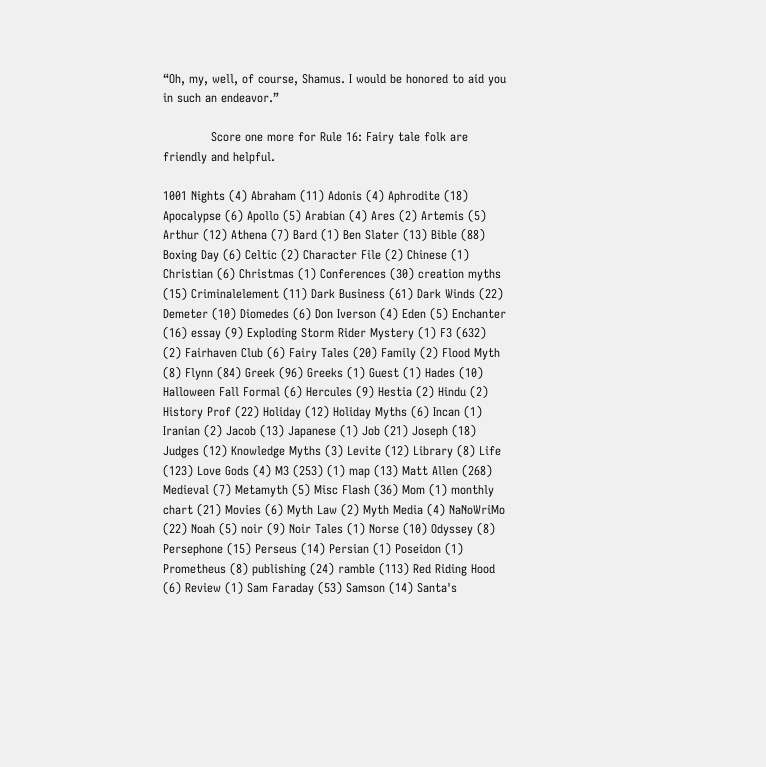“Oh, my, well, of course, Shamus. I would be honored to aid you in such an endeavor.”

            Score one more for Rule 16: Fairy tale folk are friendly and helpful.

1001 Nights (4) Abraham (11) Adonis (4) Aphrodite (18) Apocalypse (6) Apollo (5) Arabian (4) Ares (2) Artemis (5) Arthur (12) Athena (7) Bard (1) Ben Slater (13) Bible (88) Boxing Day (6) Celtic (2) Character File (2) Chinese (1) Christian (6) Christmas (1) Conferences (30) creation myths (15) Criminalelement (11) Dark Business (61) Dark Winds (22) Demeter (10) Diomedes (6) Don Iverson (4) Eden (5) Enchanter (16) essay (9) Exploding Storm Rider Mystery (1) F3 (632) (2) Fairhaven Club (6) Fairy Tales (20) Family (2) Flood Myth (8) Flynn (84) Greek (96) Greeks (1) Guest (1) Hades (10) Halloween Fall Formal (6) Hercules (9) Hestia (2) Hindu (2) History Prof (22) Holiday (12) Holiday Myths (6) Incan (1) Iranian (2) Jacob (13) Japanese (1) Job (21) Joseph (18) Judges (12) Knowledge Myths (3) Levite (12) Library (8) Life (123) Love Gods (4) M3 (253) (1) map (13) Matt Allen (268) Medieval (7) Metamyth (5) Misc Flash (36) Mom (1) monthly chart (21) Movies (6) Myth Law (2) Myth Media (4) NaNoWriMo (22) Noah (5) noir (9) Noir Tales (1) Norse (10) Odyssey (8) Persephone (15) Perseus (14) Persian (1) Poseidon (1) Prometheus (8) publishing (24) ramble (113) Red Riding Hood (6) Review (1) Sam Faraday (53) Samson (14) Santa's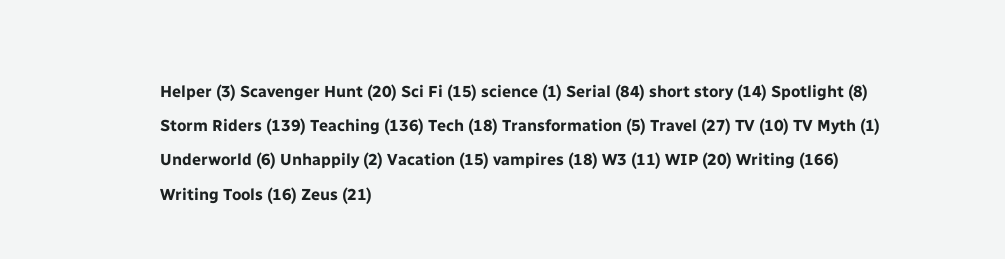Helper (3) Scavenger Hunt (20) Sci Fi (15) science (1) Serial (84) short story (14) Spotlight (8) Storm Riders (139) Teaching (136) Tech (18) Transformation (5) Travel (27) TV (10) TV Myth (1) Underworld (6) Unhappily (2) Vacation (15) vampires (18) W3 (11) WIP (20) Writing (166) Writing Tools (16) Zeus (21)